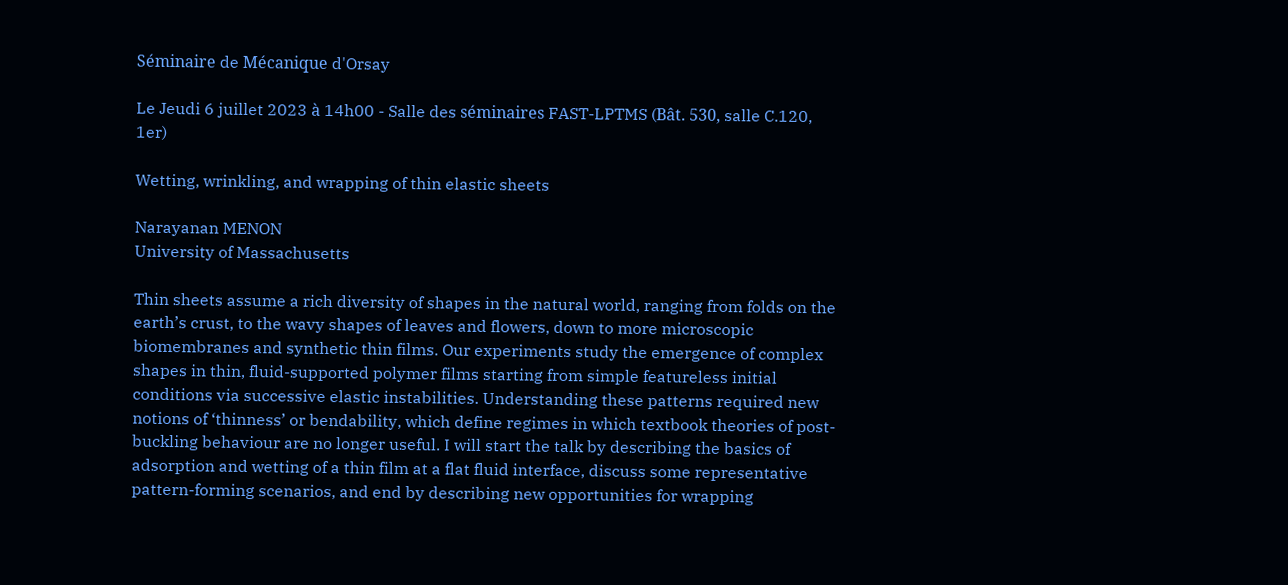Séminaire de Mécanique d'Orsay

Le Jeudi 6 juillet 2023 à 14h00 - Salle des séminaires FAST-LPTMS (Bât. 530, salle C.120, 1er)

Wetting, wrinkling, and wrapping of thin elastic sheets

Narayanan MENON
University of Massachusetts

Thin sheets assume a rich diversity of shapes in the natural world, ranging from folds on the earth’s crust, to the wavy shapes of leaves and flowers, down to more microscopic biomembranes and synthetic thin films. Our experiments study the emergence of complex shapes in thin, fluid-supported polymer films starting from simple featureless initial conditions via successive elastic instabilities. Understanding these patterns required new notions of ‘thinness’ or bendability, which define regimes in which textbook theories of post-buckling behaviour are no longer useful. I will start the talk by describing the basics of adsorption and wetting of a thin film at a flat fluid interface, discuss some representative pattern-forming scenarios, and end by describing new opportunities for wrapping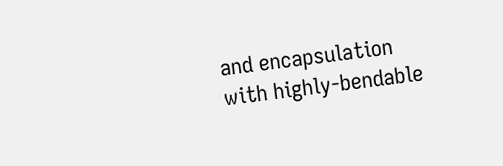and encapsulation with highly-bendable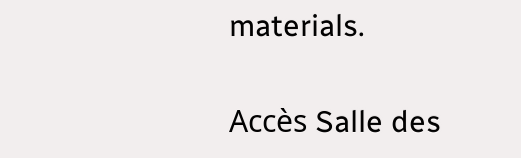materials.

Accès Salle des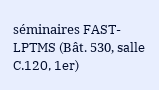séminaires FAST-LPTMS (Bât. 530, salle C.120, 1er)